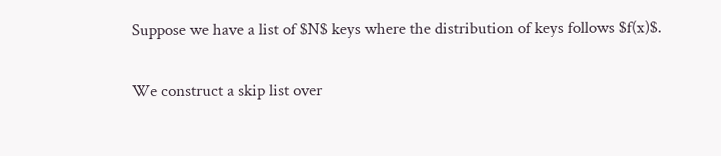Suppose we have a list of $N$ keys where the distribution of keys follows $f(x)$.

We construct a skip list over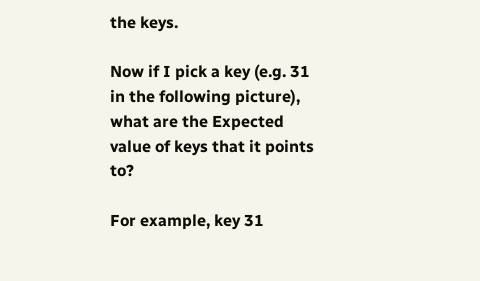the keys.

Now if I pick a key (e.g. 31 in the following picture), what are the Expected value of keys that it points to?

For example, key 31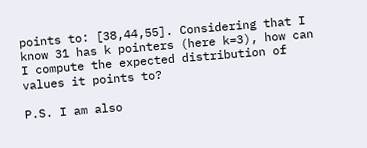points to: [38,44,55]. Considering that I know 31 has k pointers (here k=3), how can I compute the expected distribution of values it points to?

P.S. I am also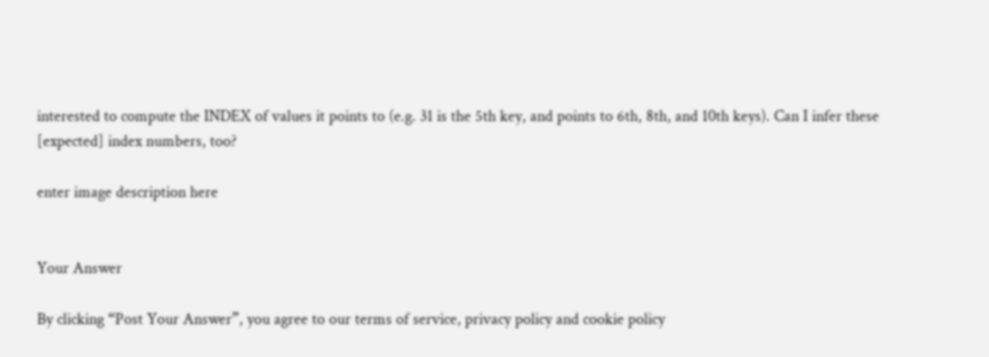interested to compute the INDEX of values it points to (e.g. 31 is the 5th key, and points to 6th, 8th, and 10th keys). Can I infer these [expected] index numbers, too?

enter image description here


Your Answer

By clicking “Post Your Answer”, you agree to our terms of service, privacy policy and cookie policy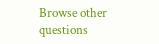Browse other questions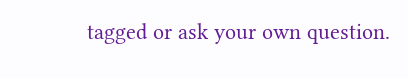tagged or ask your own question.